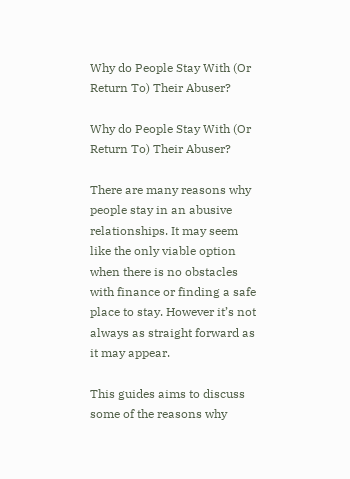Why do People Stay With (Or Return To) Their Abuser?

Why do People Stay With (Or Return To) Their Abuser?

There are many reasons why people stay in an abusive relationships. It may seem like the only viable option when there is no obstacles with finance or finding a safe place to stay. However it’s not always as straight forward as it may appear.

This guides aims to discuss some of the reasons why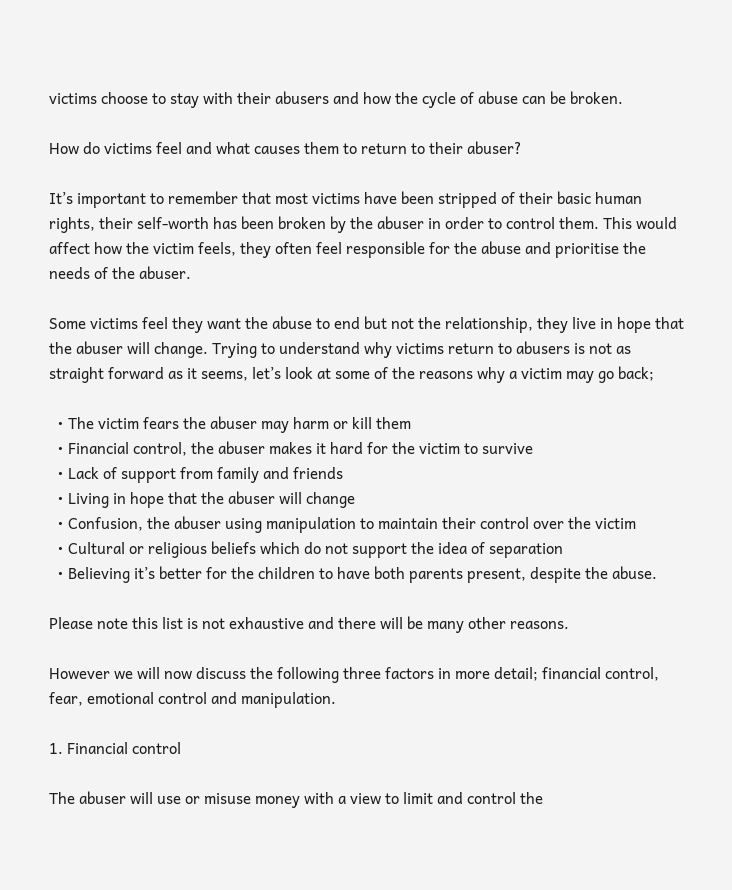victims choose to stay with their abusers and how the cycle of abuse can be broken.

How do victims feel and what causes them to return to their abuser?

It’s important to remember that most victims have been stripped of their basic human rights, their self-worth has been broken by the abuser in order to control them. This would affect how the victim feels, they often feel responsible for the abuse and prioritise the needs of the abuser.

Some victims feel they want the abuse to end but not the relationship, they live in hope that the abuser will change. Trying to understand why victims return to abusers is not as straight forward as it seems, let’s look at some of the reasons why a victim may go back;

  • The victim fears the abuser may harm or kill them
  • Financial control, the abuser makes it hard for the victim to survive
  • Lack of support from family and friends
  • Living in hope that the abuser will change
  • Confusion, the abuser using manipulation to maintain their control over the victim
  • Cultural or religious beliefs which do not support the idea of separation
  • Believing it’s better for the children to have both parents present, despite the abuse.

Please note this list is not exhaustive and there will be many other reasons.

However we will now discuss the following three factors in more detail; financial control, fear, emotional control and manipulation.

1. Financial control

The abuser will use or misuse money with a view to limit and control the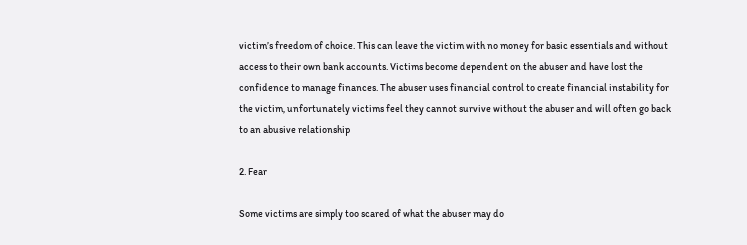victim’s freedom of choice. This can leave the victim with no money for basic essentials and without access to their own bank accounts. Victims become dependent on the abuser and have lost the confidence to manage finances. The abuser uses financial control to create financial instability for the victim, unfortunately victims feel they cannot survive without the abuser and will often go back to an abusive relationship

2. Fear

Some victims are simply too scared of what the abuser may do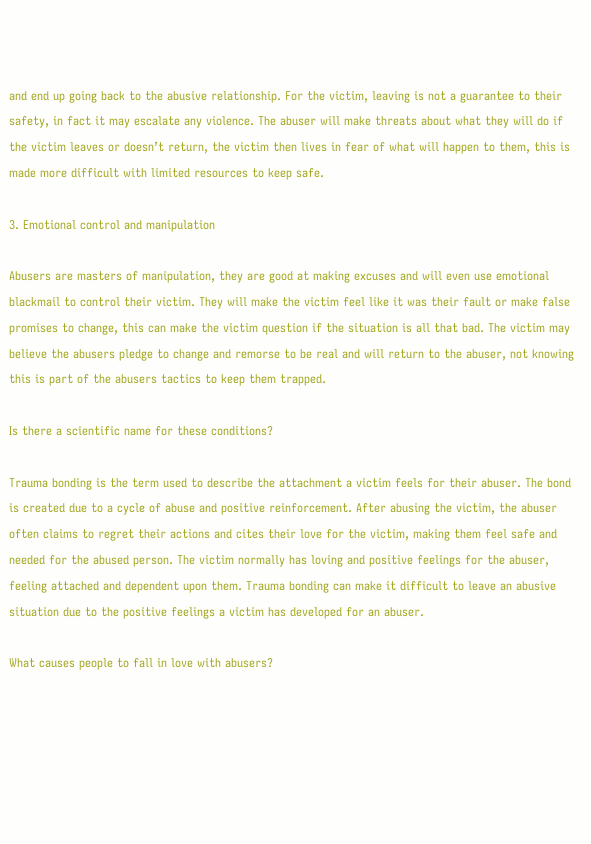and end up going back to the abusive relationship. For the victim, leaving is not a guarantee to their safety, in fact it may escalate any violence. The abuser will make threats about what they will do if the victim leaves or doesn’t return, the victim then lives in fear of what will happen to them, this is made more difficult with limited resources to keep safe.

3. Emotional control and manipulation

Abusers are masters of manipulation, they are good at making excuses and will even use emotional blackmail to control their victim. They will make the victim feel like it was their fault or make false promises to change, this can make the victim question if the situation is all that bad. The victim may believe the abusers pledge to change and remorse to be real and will return to the abuser, not knowing this is part of the abusers tactics to keep them trapped.

Is there a scientific name for these conditions?

Trauma bonding is the term used to describe the attachment a victim feels for their abuser. The bond is created due to a cycle of abuse and positive reinforcement. After abusing the victim, the abuser often claims to regret their actions and cites their love for the victim, making them feel safe and needed for the abused person. The victim normally has loving and positive feelings for the abuser, feeling attached and dependent upon them. Trauma bonding can make it difficult to leave an abusive situation due to the positive feelings a victim has developed for an abuser.

What causes people to fall in love with abusers?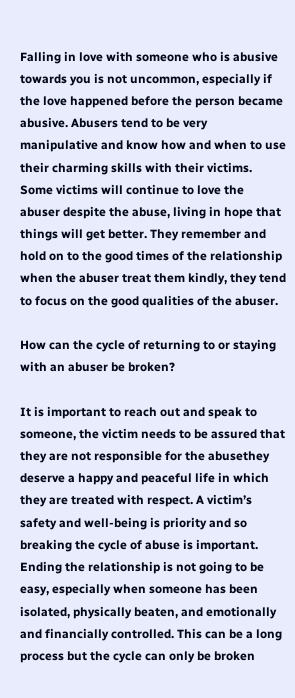Falling in love with someone who is abusive towards you is not uncommon, especially if the love happened before the person became abusive. Abusers tend to be very manipulative and know how and when to use their charming skills with their victims. Some victims will continue to love the abuser despite the abuse, living in hope that things will get better. They remember and hold on to the good times of the relationship when the abuser treat them kindly, they tend to focus on the good qualities of the abuser.

How can the cycle of returning to or staying with an abuser be broken?

It is important to reach out and speak to someone, the victim needs to be assured that they are not responsible for the abusethey deserve a happy and peaceful life in which they are treated with respect. A victim’s safety and well-being is priority and so breaking the cycle of abuse is important. Ending the relationship is not going to be easy, especially when someone has been isolated, physically beaten, and emotionally and financially controlled. This can be a long process but the cycle can only be broken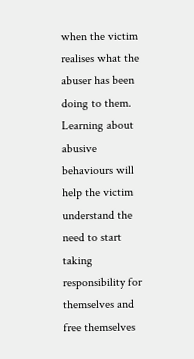when the victim realises what the abuser has been doing to them. Learning about abusive behaviours will help the victim understand the need to start taking responsibility for themselves and free themselves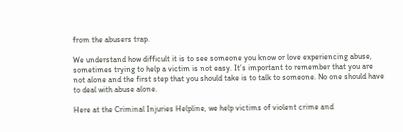from the abusers trap.

We understand how difficult it is to see someone you know or love experiencing abuse, sometimes trying to help a victim is not easy. It’s important to remember that you are not alone and the first step that you should take is to talk to someone. No one should have to deal with abuse alone.

Here at the Criminal Injuries Helpline, we help victims of violent crime and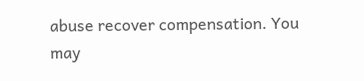abuse recover compensation. You may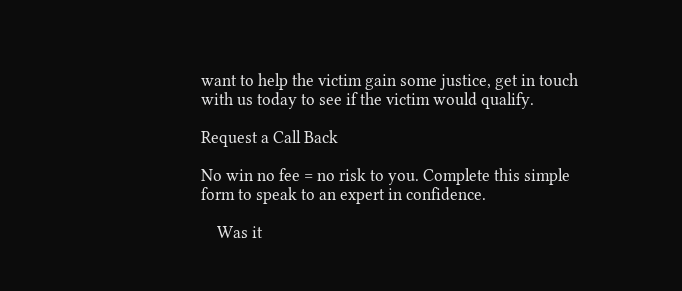want to help the victim gain some justice, get in touch with us today to see if the victim would qualify.

Request a Call Back

No win no fee = no risk to you. Complete this simple form to speak to an expert in confidence.

    Was it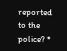reported to the police? *